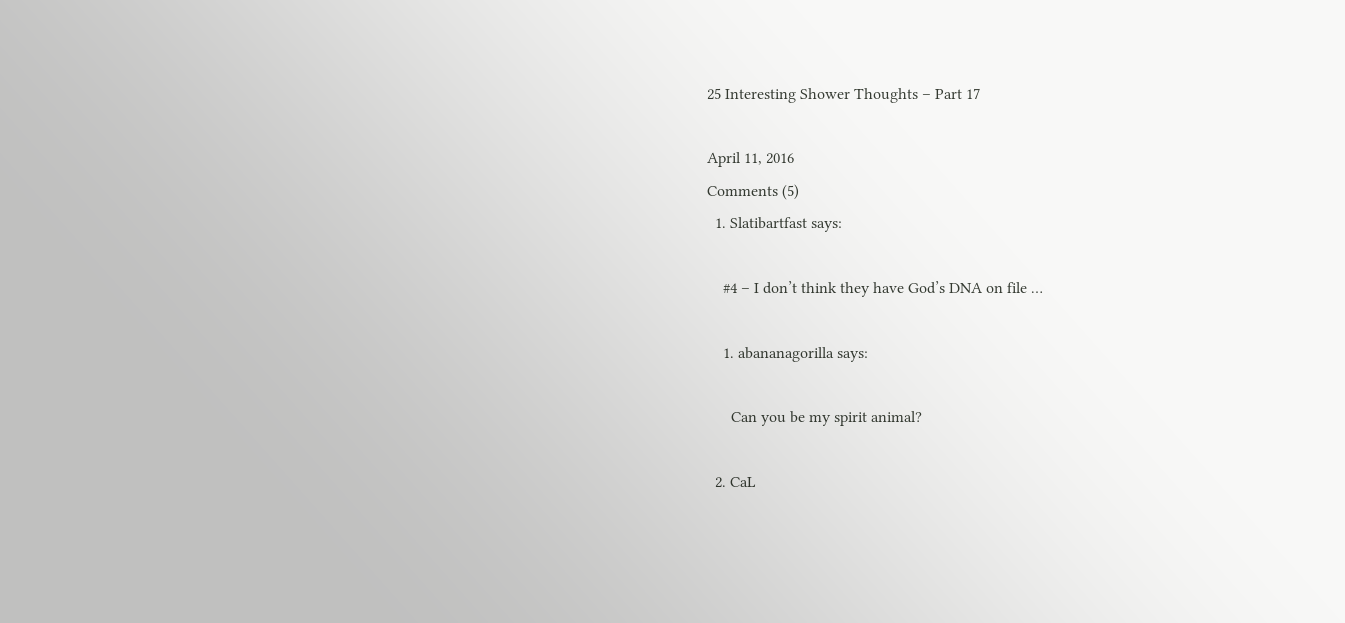25 Interesting Shower Thoughts – Part 17

April 11, 2016
Comments (5)
  1. Slatibartfast says:

    #4 – I don’t think they have God’s DNA on file …

    1. abananagorilla says:

      Can you be my spirit animal?

  2. CaL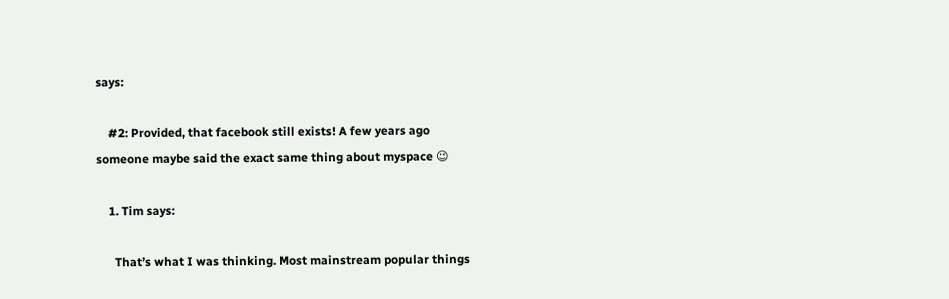says:

    #2: Provided, that facebook still exists! A few years ago someone maybe said the exact same thing about myspace 😉

    1. Tim says:

      That’s what I was thinking. Most mainstream popular things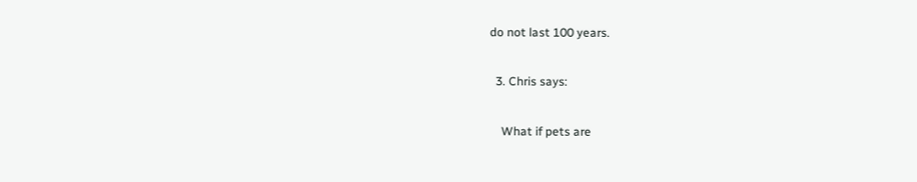do not last 100 years.

  3. Chris says:

    What if pets are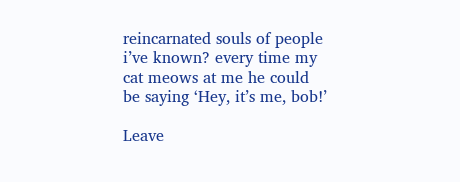reincarnated souls of people i’ve known? every time my cat meows at me he could be saying ‘Hey, it’s me, bob!’

Leave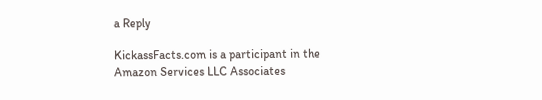a Reply

KickassFacts.com is a participant in the Amazon Services LLC Associates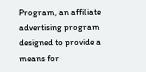Program, an affiliate advertising program designed to provide a means for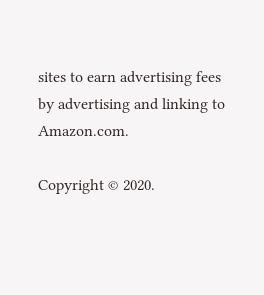sites to earn advertising fees by advertising and linking to Amazon.com.

Copyright © 2020.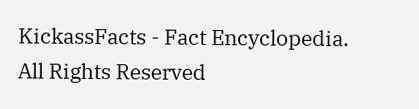KickassFacts - Fact Encyclopedia. All Rights Reserved